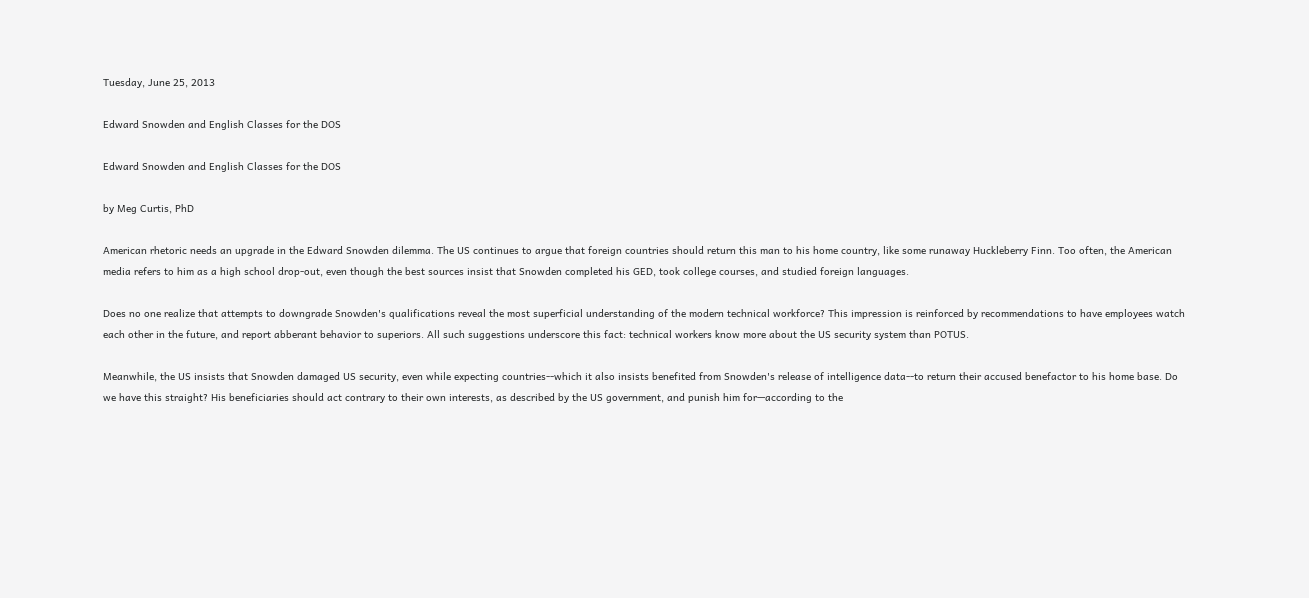Tuesday, June 25, 2013

Edward Snowden and English Classes for the DOS

Edward Snowden and English Classes for the DOS

by Meg Curtis, PhD

American rhetoric needs an upgrade in the Edward Snowden dilemma. The US continues to argue that foreign countries should return this man to his home country, like some runaway Huckleberry Finn. Too often, the American media refers to him as a high school drop-out, even though the best sources insist that Snowden completed his GED, took college courses, and studied foreign languages.

Does no one realize that attempts to downgrade Snowden's qualifications reveal the most superficial understanding of the modern technical workforce? This impression is reinforced by recommendations to have employees watch each other in the future, and report abberant behavior to superiors. All such suggestions underscore this fact: technical workers know more about the US security system than POTUS.

Meanwhile, the US insists that Snowden damaged US security, even while expecting countries--which it also insists benefited from Snowden's release of intelligence data--to return their accused benefactor to his home base. Do we have this straight? His beneficiaries should act contrary to their own interests, as described by the US government, and punish him for—according to the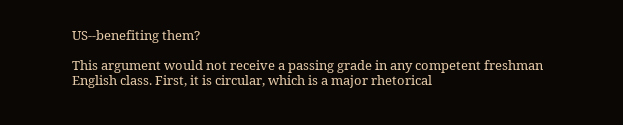US--benefiting them?

This argument would not receive a passing grade in any competent freshman English class. First, it is circular, which is a major rhetorical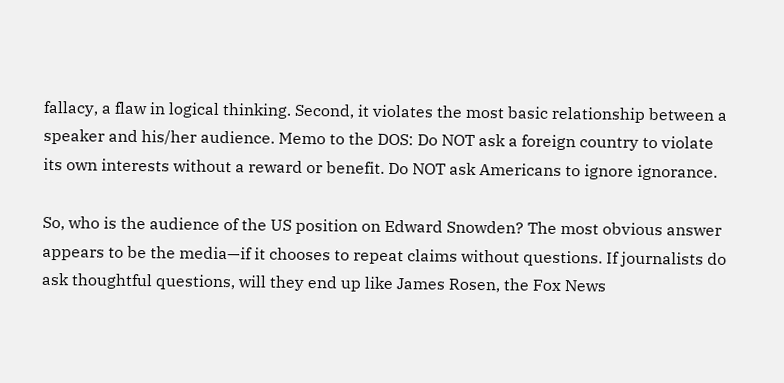fallacy, a flaw in logical thinking. Second, it violates the most basic relationship between a speaker and his/her audience. Memo to the DOS: Do NOT ask a foreign country to violate its own interests without a reward or benefit. Do NOT ask Americans to ignore ignorance.

So, who is the audience of the US position on Edward Snowden? The most obvious answer appears to be the media—if it chooses to repeat claims without questions. If journalists do ask thoughtful questions, will they end up like James Rosen, the Fox News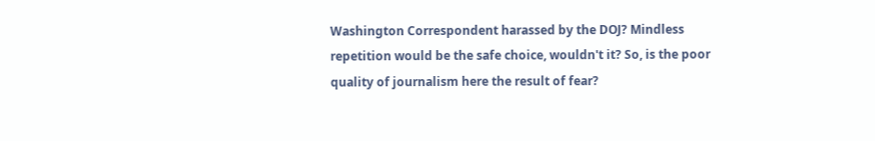Washington Correspondent harassed by the DOJ? Mindless repetition would be the safe choice, wouldn't it? So, is the poor quality of journalism here the result of fear?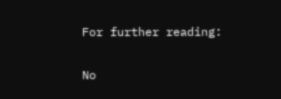For further reading:

No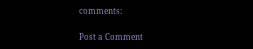comments:

Post a Comment